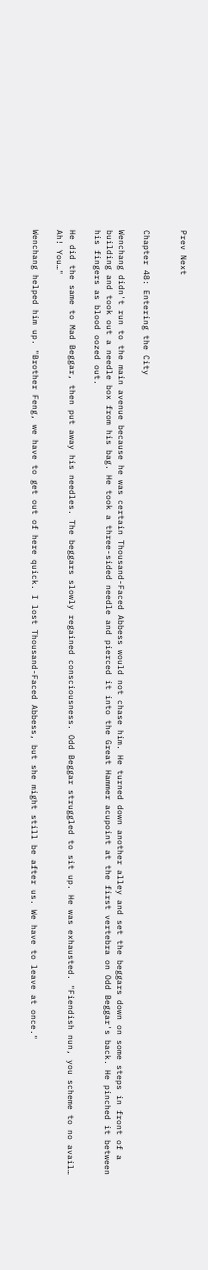Prev Next


Chapter 48: Entering the City

Wenchang didn't run to the main avenue because he was certain Thousand-Faced Abbess would not chase him. He turned down another alley and set the beggars down on some steps in front of a building and took out a needle box from his bag. He took a three-sided needle and pierced it into the Great Hammer acupoint at the first vertebra on Odd Beggar's back. He pinched it between his fingers as blood oozed out.

He did the same to Mad Beggar, then put away his needles. The beggars slowly regained consciousness. Odd Beggar struggled to sit up. He was exhausted. "Fiendish nun, you scheme to no avail… Ah! You…"

Wenchang helped him up. "Brother Feng, we have to get out of here quick. I lost Thousand-Faced Abbess, but she might still be after us. We have to leave at once."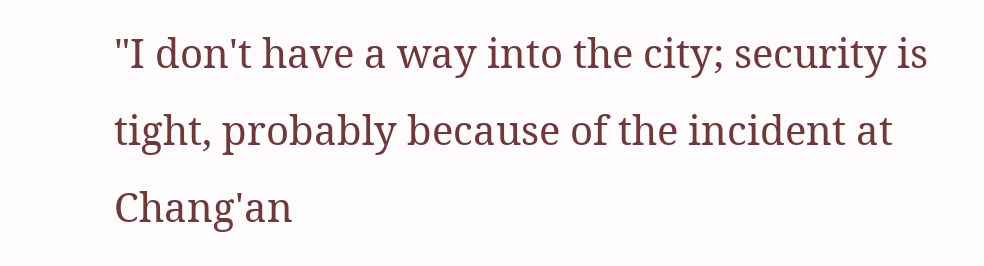"I don't have a way into the city; security is tight, probably because of the incident at Chang'an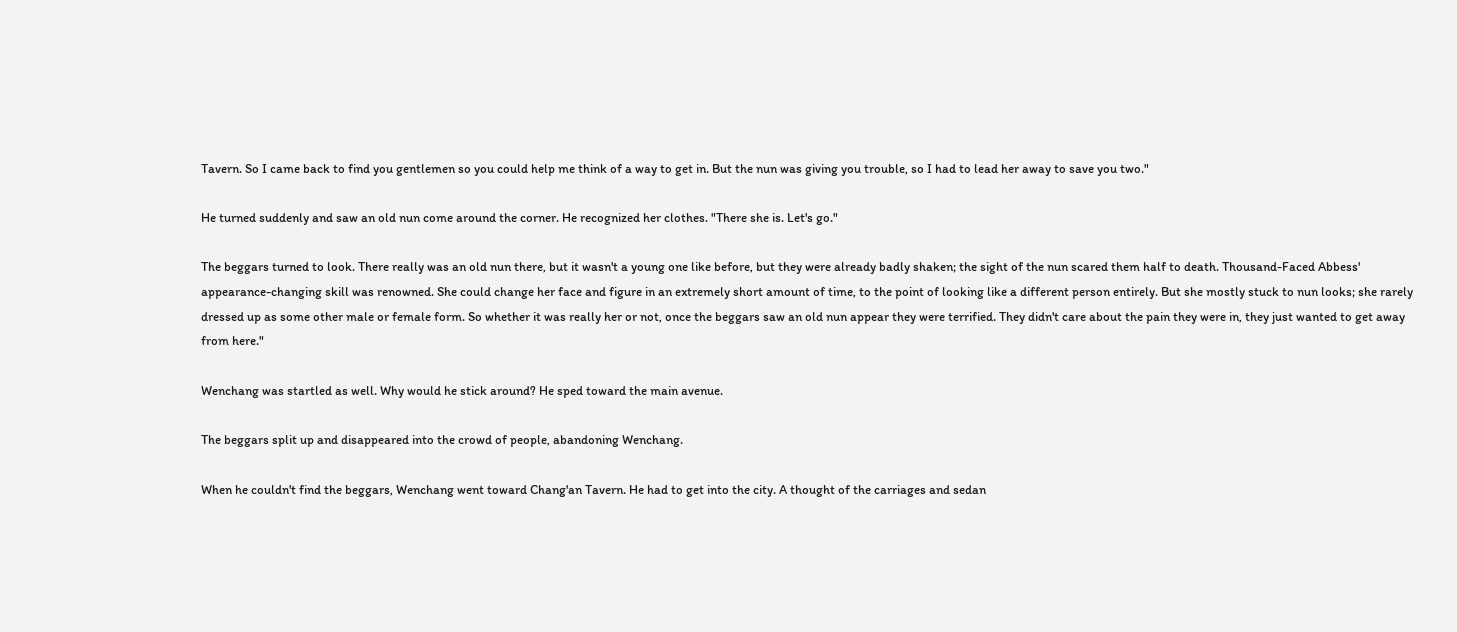Tavern. So I came back to find you gentlemen so you could help me think of a way to get in. But the nun was giving you trouble, so I had to lead her away to save you two."

He turned suddenly and saw an old nun come around the corner. He recognized her clothes. "There she is. Let's go."

The beggars turned to look. There really was an old nun there, but it wasn't a young one like before, but they were already badly shaken; the sight of the nun scared them half to death. Thousand-Faced Abbess' appearance-changing skill was renowned. She could change her face and figure in an extremely short amount of time, to the point of looking like a different person entirely. But she mostly stuck to nun looks; she rarely dressed up as some other male or female form. So whether it was really her or not, once the beggars saw an old nun appear they were terrified. They didn't care about the pain they were in, they just wanted to get away from here."

Wenchang was startled as well. Why would he stick around? He sped toward the main avenue.

The beggars split up and disappeared into the crowd of people, abandoning Wenchang.

When he couldn't find the beggars, Wenchang went toward Chang'an Tavern. He had to get into the city. A thought of the carriages and sedan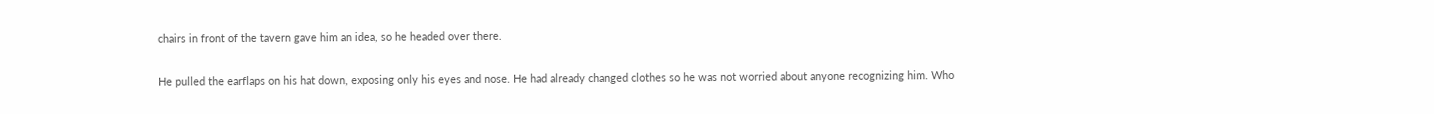chairs in front of the tavern gave him an idea, so he headed over there.

He pulled the earflaps on his hat down, exposing only his eyes and nose. He had already changed clothes so he was not worried about anyone recognizing him. Who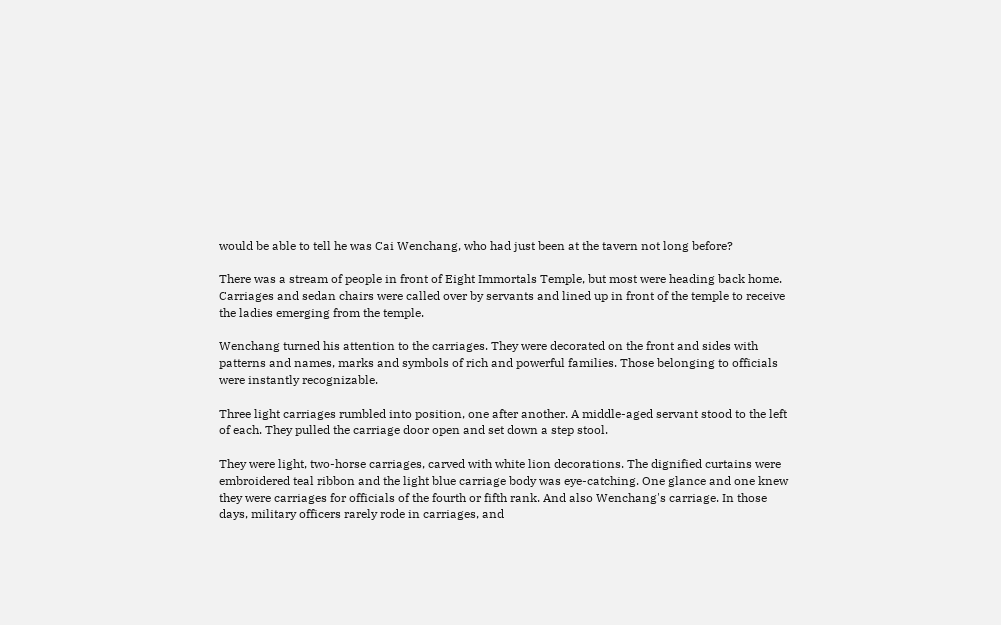would be able to tell he was Cai Wenchang, who had just been at the tavern not long before?

There was a stream of people in front of Eight Immortals Temple, but most were heading back home. Carriages and sedan chairs were called over by servants and lined up in front of the temple to receive the ladies emerging from the temple.

Wenchang turned his attention to the carriages. They were decorated on the front and sides with patterns and names, marks and symbols of rich and powerful families. Those belonging to officials were instantly recognizable.

Three light carriages rumbled into position, one after another. A middle-aged servant stood to the left of each. They pulled the carriage door open and set down a step stool.

They were light, two-horse carriages, carved with white lion decorations. The dignified curtains were embroidered teal ribbon and the light blue carriage body was eye-catching. One glance and one knew they were carriages for officials of the fourth or fifth rank. And also Wenchang's carriage. In those days, military officers rarely rode in carriages, and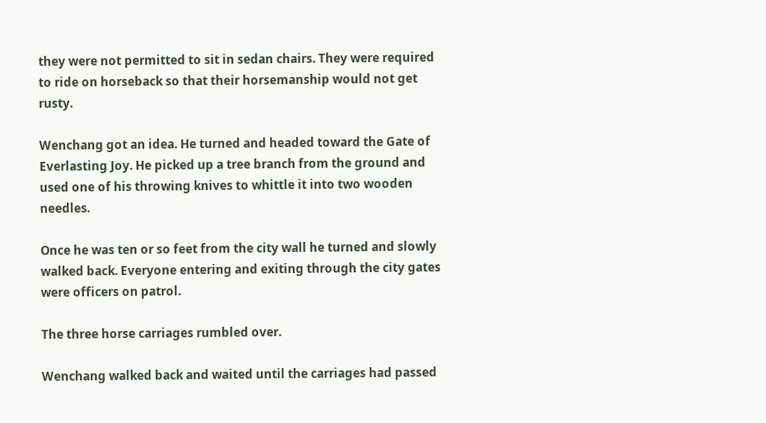they were not permitted to sit in sedan chairs. They were required to ride on horseback so that their horsemanship would not get rusty.

Wenchang got an idea. He turned and headed toward the Gate of Everlasting Joy. He picked up a tree branch from the ground and used one of his throwing knives to whittle it into two wooden needles.

Once he was ten or so feet from the city wall he turned and slowly walked back. Everyone entering and exiting through the city gates were officers on patrol.

The three horse carriages rumbled over.

Wenchang walked back and waited until the carriages had passed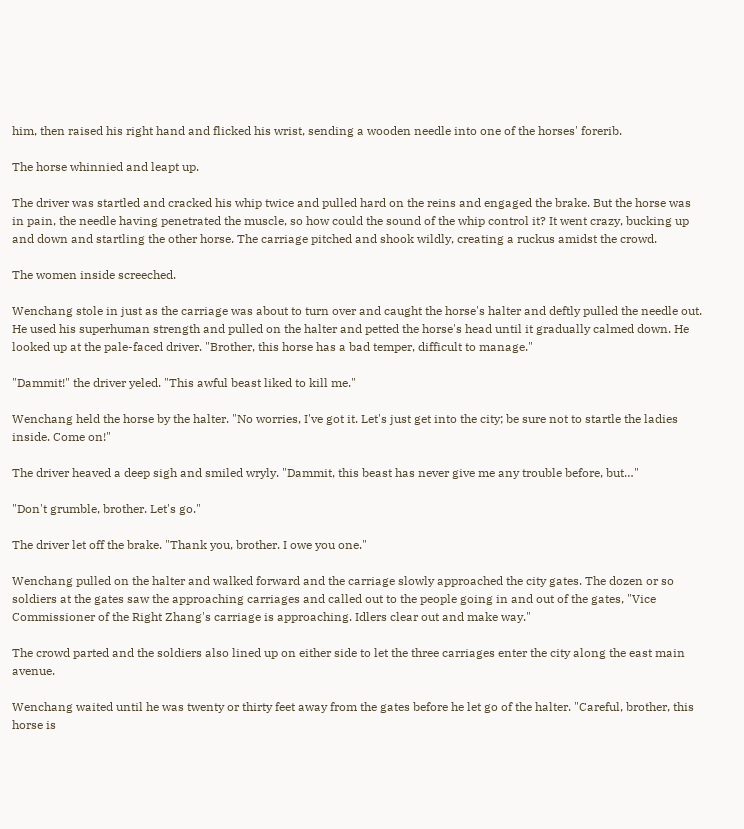him, then raised his right hand and flicked his wrist, sending a wooden needle into one of the horses' forerib.

The horse whinnied and leapt up.

The driver was startled and cracked his whip twice and pulled hard on the reins and engaged the brake. But the horse was in pain, the needle having penetrated the muscle, so how could the sound of the whip control it? It went crazy, bucking up and down and startling the other horse. The carriage pitched and shook wildly, creating a ruckus amidst the crowd.

The women inside screeched.

Wenchang stole in just as the carriage was about to turn over and caught the horse's halter and deftly pulled the needle out. He used his superhuman strength and pulled on the halter and petted the horse's head until it gradually calmed down. He looked up at the pale-faced driver. "Brother, this horse has a bad temper, difficult to manage."

"Dammit!" the driver yeled. "This awful beast liked to kill me."

Wenchang held the horse by the halter. "No worries, I've got it. Let's just get into the city; be sure not to startle the ladies inside. Come on!"

The driver heaved a deep sigh and smiled wryly. "Dammit, this beast has never give me any trouble before, but…"

"Don't grumble, brother. Let's go."

The driver let off the brake. "Thank you, brother. I owe you one."

Wenchang pulled on the halter and walked forward and the carriage slowly approached the city gates. The dozen or so soldiers at the gates saw the approaching carriages and called out to the people going in and out of the gates, "Vice Commissioner of the Right Zhang's carriage is approaching. Idlers clear out and make way."

The crowd parted and the soldiers also lined up on either side to let the three carriages enter the city along the east main avenue.

Wenchang waited until he was twenty or thirty feet away from the gates before he let go of the halter. "Careful, brother, this horse is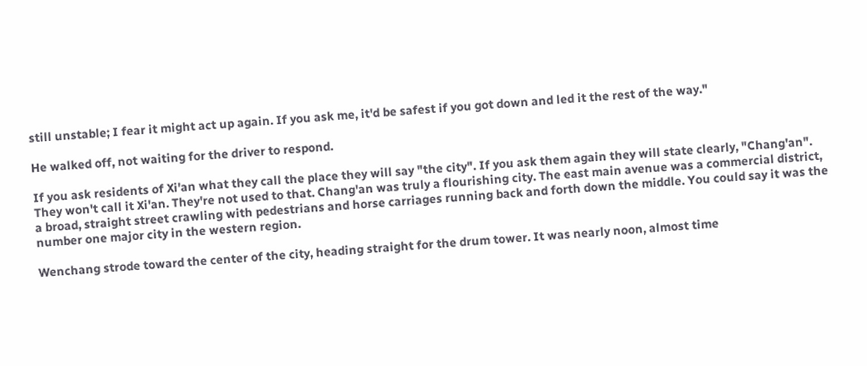still unstable; I fear it might act up again. If you ask me, it'd be safest if you got down and led it the rest of the way."

He walked off, not waiting for the driver to respond.

If you ask residents of Xi'an what they call the place they will say "the city". If you ask them again they will state clearly, "Chang'an". They won't call it Xi'an. They're not used to that. Chang'an was truly a flourishing city. The east main avenue was a commercial district, a broad, straight street crawling with pedestrians and horse carriages running back and forth down the middle. You could say it was the number one major city in the western region.

Wenchang strode toward the center of the city, heading straight for the drum tower. It was nearly noon, almost time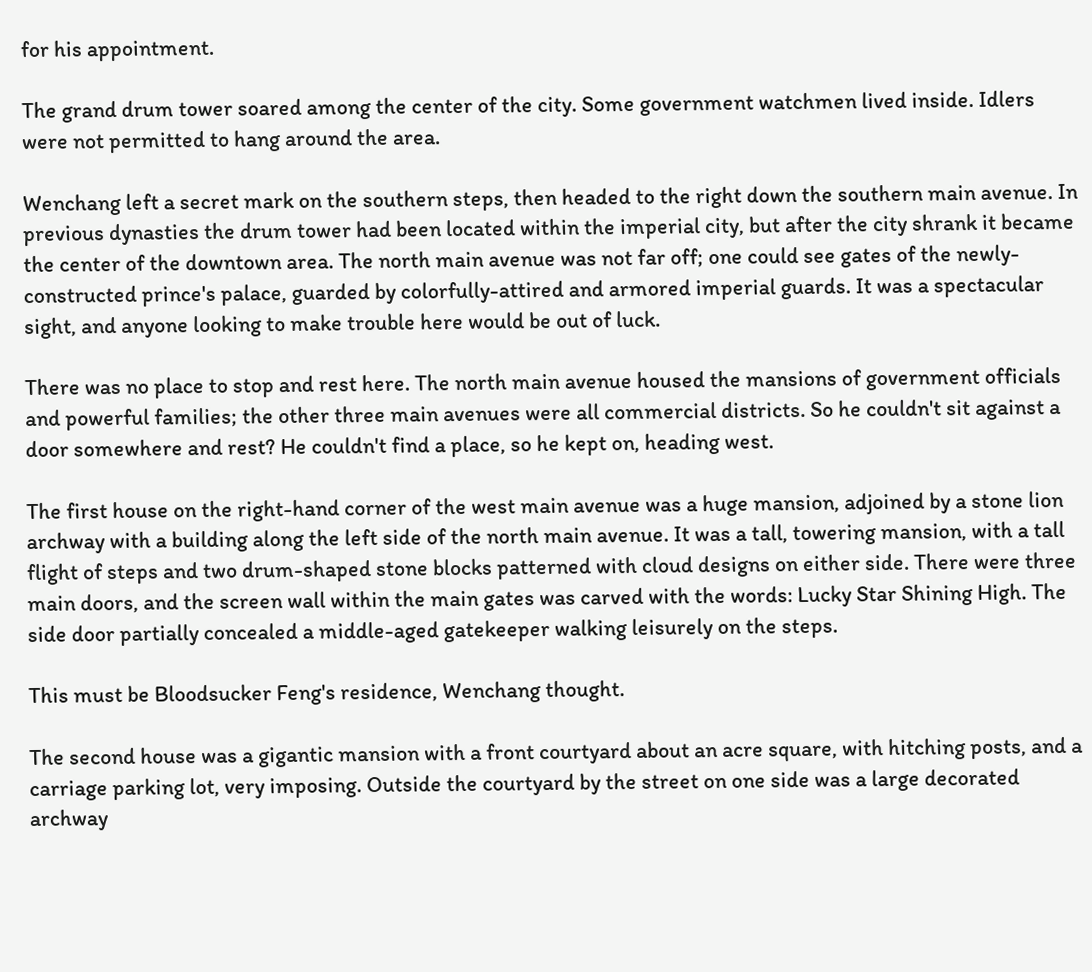for his appointment.

The grand drum tower soared among the center of the city. Some government watchmen lived inside. Idlers were not permitted to hang around the area.

Wenchang left a secret mark on the southern steps, then headed to the right down the southern main avenue. In previous dynasties the drum tower had been located within the imperial city, but after the city shrank it became the center of the downtown area. The north main avenue was not far off; one could see gates of the newly-constructed prince's palace, guarded by colorfully-attired and armored imperial guards. It was a spectacular sight, and anyone looking to make trouble here would be out of luck.

There was no place to stop and rest here. The north main avenue housed the mansions of government officials and powerful families; the other three main avenues were all commercial districts. So he couldn't sit against a door somewhere and rest? He couldn't find a place, so he kept on, heading west.

The first house on the right-hand corner of the west main avenue was a huge mansion, adjoined by a stone lion archway with a building along the left side of the north main avenue. It was a tall, towering mansion, with a tall flight of steps and two drum-shaped stone blocks patterned with cloud designs on either side. There were three main doors, and the screen wall within the main gates was carved with the words: Lucky Star Shining High. The side door partially concealed a middle-aged gatekeeper walking leisurely on the steps.

This must be Bloodsucker Feng's residence, Wenchang thought.

The second house was a gigantic mansion with a front courtyard about an acre square, with hitching posts, and a carriage parking lot, very imposing. Outside the courtyard by the street on one side was a large decorated archway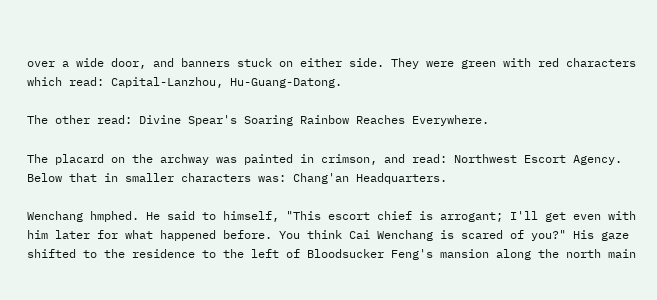over a wide door, and banners stuck on either side. They were green with red characters which read: Capital-Lanzhou, Hu-Guang-Datong.

The other read: Divine Spear's Soaring Rainbow Reaches Everywhere.

The placard on the archway was painted in crimson, and read: Northwest Escort Agency. Below that in smaller characters was: Chang'an Headquarters.

Wenchang hmphed. He said to himself, "This escort chief is arrogant; I'll get even with him later for what happened before. You think Cai Wenchang is scared of you?" His gaze shifted to the residence to the left of Bloodsucker Feng's mansion along the north main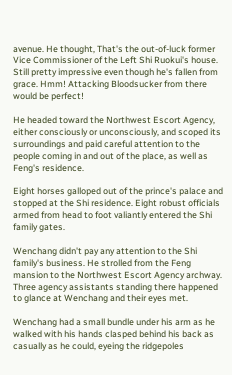avenue. He thought, That's the out-of-luck former Vice Commissioner of the Left Shi Ruokui's house. Still pretty impressive even though he's fallen from grace. Hmm! Attacking Bloodsucker from there would be perfect!

He headed toward the Northwest Escort Agency, either consciously or unconsciously, and scoped its surroundings and paid careful attention to the people coming in and out of the place, as well as Feng's residence.

Eight horses galloped out of the prince's palace and stopped at the Shi residence. Eight robust officials armed from head to foot valiantly entered the Shi family gates.

Wenchang didn't pay any attention to the Shi family's business. He strolled from the Feng mansion to the Northwest Escort Agency archway. Three agency assistants standing there happened to glance at Wenchang and their eyes met.

Wenchang had a small bundle under his arm as he walked with his hands clasped behind his back as casually as he could, eyeing the ridgepoles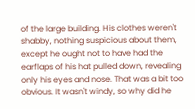of the large building. His clothes weren't shabby, nothing suspicious about them, except he ought not to have had the earflaps of his hat pulled down, revealing only his eyes and nose. That was a bit too obvious. It wasn't windy, so why did he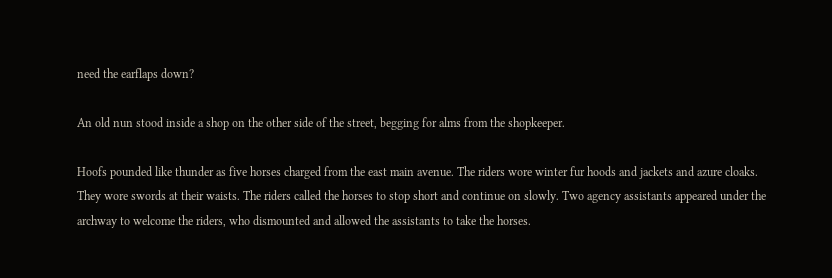need the earflaps down?

An old nun stood inside a shop on the other side of the street, begging for alms from the shopkeeper.

Hoofs pounded like thunder as five horses charged from the east main avenue. The riders wore winter fur hoods and jackets and azure cloaks. They wore swords at their waists. The riders called the horses to stop short and continue on slowly. Two agency assistants appeared under the archway to welcome the riders, who dismounted and allowed the assistants to take the horses.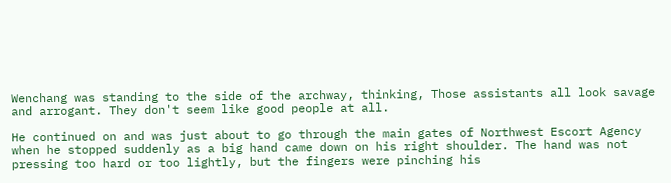Wenchang was standing to the side of the archway, thinking, Those assistants all look savage and arrogant. They don't seem like good people at all.

He continued on and was just about to go through the main gates of Northwest Escort Agency when he stopped suddenly as a big hand came down on his right shoulder. The hand was not pressing too hard or too lightly, but the fingers were pinching his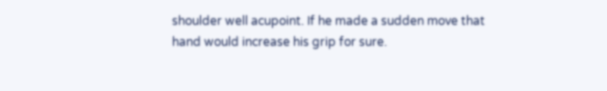shoulder well acupoint. If he made a sudden move that hand would increase his grip for sure.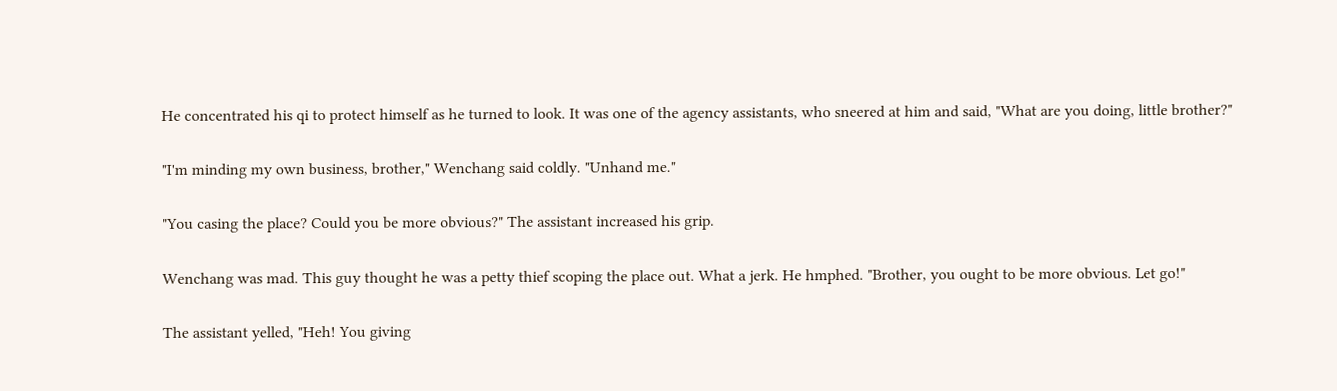He concentrated his qi to protect himself as he turned to look. It was one of the agency assistants, who sneered at him and said, "What are you doing, little brother?"

"I'm minding my own business, brother," Wenchang said coldly. "Unhand me."

"You casing the place? Could you be more obvious?" The assistant increased his grip.

Wenchang was mad. This guy thought he was a petty thief scoping the place out. What a jerk. He hmphed. "Brother, you ought to be more obvious. Let go!"

The assistant yelled, "Heh! You giving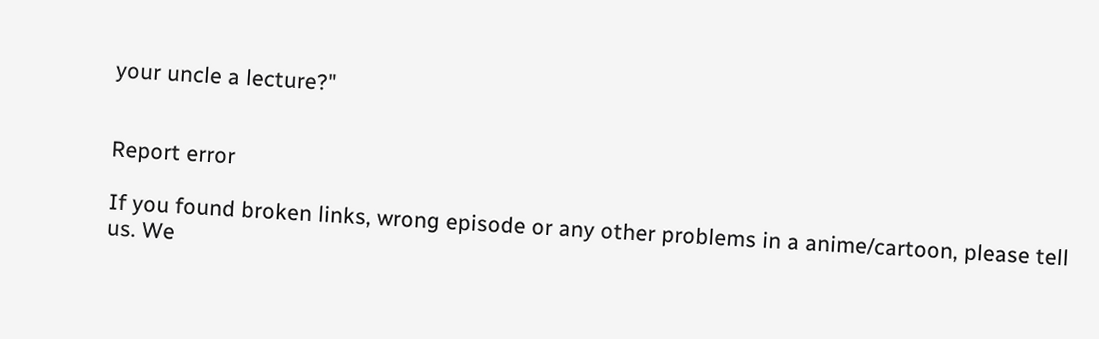your uncle a lecture?"


Report error

If you found broken links, wrong episode or any other problems in a anime/cartoon, please tell us. We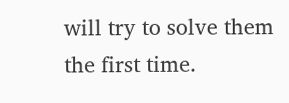will try to solve them the first time.